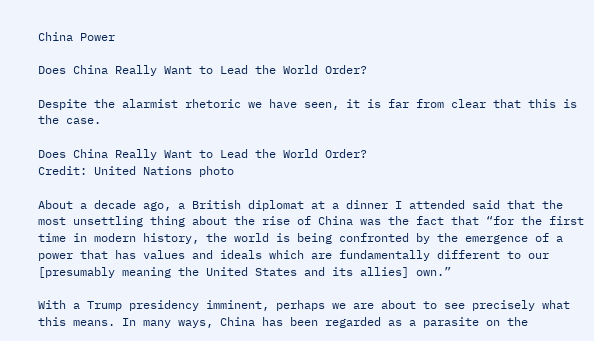China Power

Does China Really Want to Lead the World Order?

Despite the alarmist rhetoric we have seen, it is far from clear that this is the case.

Does China Really Want to Lead the World Order?
Credit: United Nations photo

About a decade ago, a British diplomat at a dinner I attended said that the most unsettling thing about the rise of China was the fact that “for the first time in modern history, the world is being confronted by the emergence of a power that has values and ideals which are fundamentally different to our [presumably meaning the United States and its allies] own.”

With a Trump presidency imminent, perhaps we are about to see precisely what this means. In many ways, China has been regarded as a parasite on the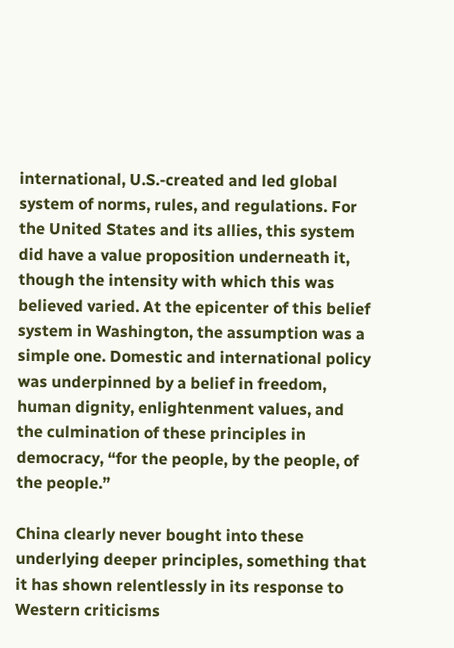international, U.S.-created and led global system of norms, rules, and regulations. For the United States and its allies, this system did have a value proposition underneath it, though the intensity with which this was believed varied. At the epicenter of this belief system in Washington, the assumption was a simple one. Domestic and international policy was underpinned by a belief in freedom, human dignity, enlightenment values, and the culmination of these principles in democracy, “for the people, by the people, of the people.”

China clearly never bought into these underlying deeper principles, something that it has shown relentlessly in its response to Western criticisms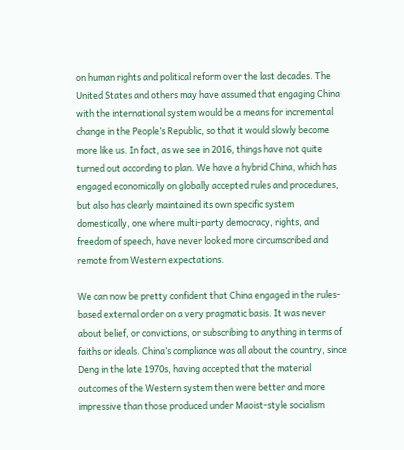on human rights and political reform over the last decades. The United States and others may have assumed that engaging China with the international system would be a means for incremental change in the People’s Republic, so that it would slowly become more like us. In fact, as we see in 2016, things have not quite turned out according to plan. We have a hybrid China, which has engaged economically on globally accepted rules and procedures, but also has clearly maintained its own specific system domestically, one where multi-party democracy, rights, and freedom of speech, have never looked more circumscribed and remote from Western expectations.

We can now be pretty confident that China engaged in the rules-based external order on a very pragmatic basis. It was never about belief, or convictions, or subscribing to anything in terms of faiths or ideals. China’s compliance was all about the country, since Deng in the late 1970s, having accepted that the material outcomes of the Western system then were better and more impressive than those produced under Maoist-style socialism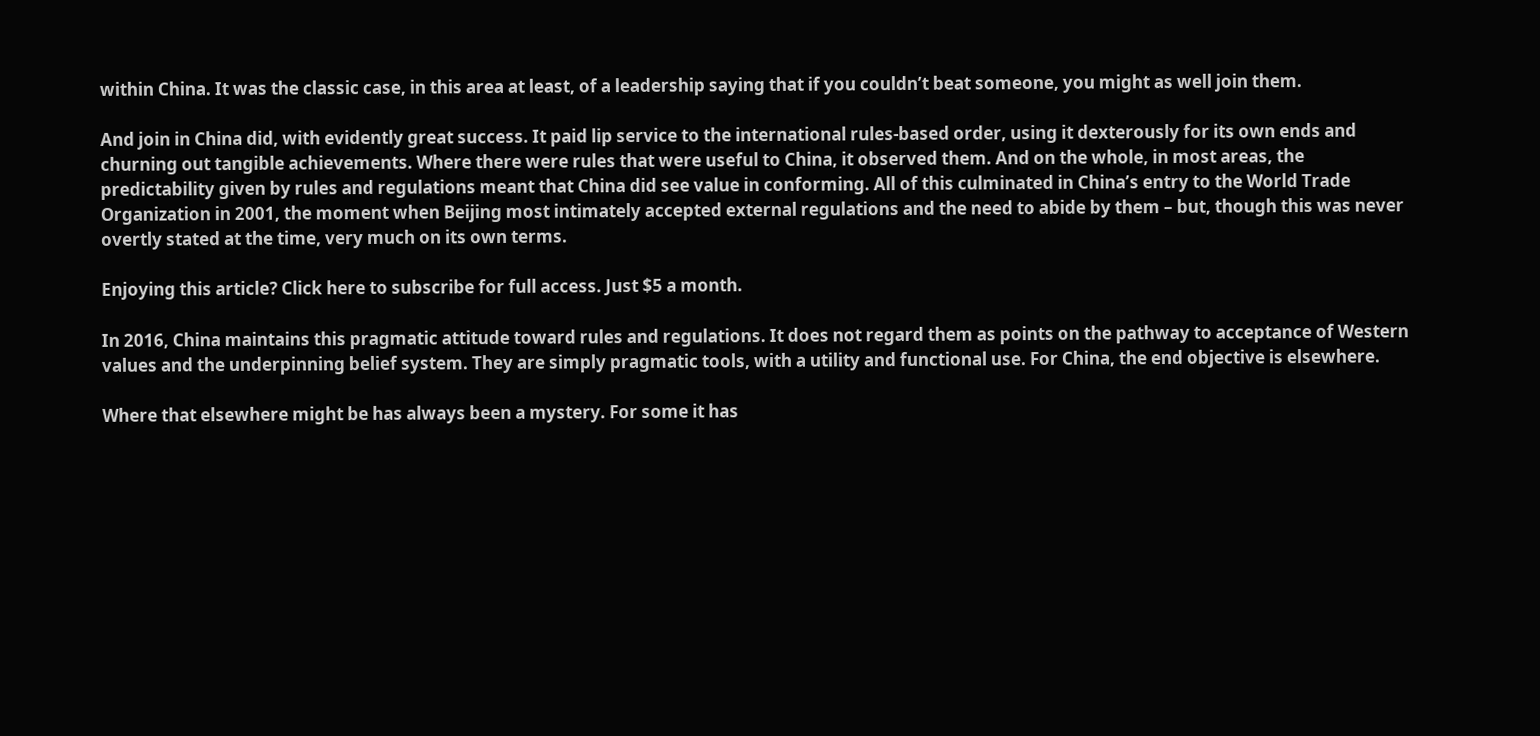within China. It was the classic case, in this area at least, of a leadership saying that if you couldn’t beat someone, you might as well join them.

And join in China did, with evidently great success. It paid lip service to the international rules-based order, using it dexterously for its own ends and churning out tangible achievements. Where there were rules that were useful to China, it observed them. And on the whole, in most areas, the predictability given by rules and regulations meant that China did see value in conforming. All of this culminated in China’s entry to the World Trade Organization in 2001, the moment when Beijing most intimately accepted external regulations and the need to abide by them – but, though this was never overtly stated at the time, very much on its own terms.

Enjoying this article? Click here to subscribe for full access. Just $5 a month.

In 2016, China maintains this pragmatic attitude toward rules and regulations. It does not regard them as points on the pathway to acceptance of Western values and the underpinning belief system. They are simply pragmatic tools, with a utility and functional use. For China, the end objective is elsewhere.

Where that elsewhere might be has always been a mystery. For some it has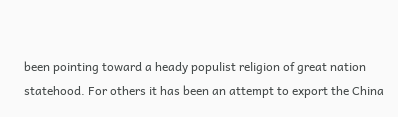been pointing toward a heady populist religion of great nation statehood. For others it has been an attempt to export the China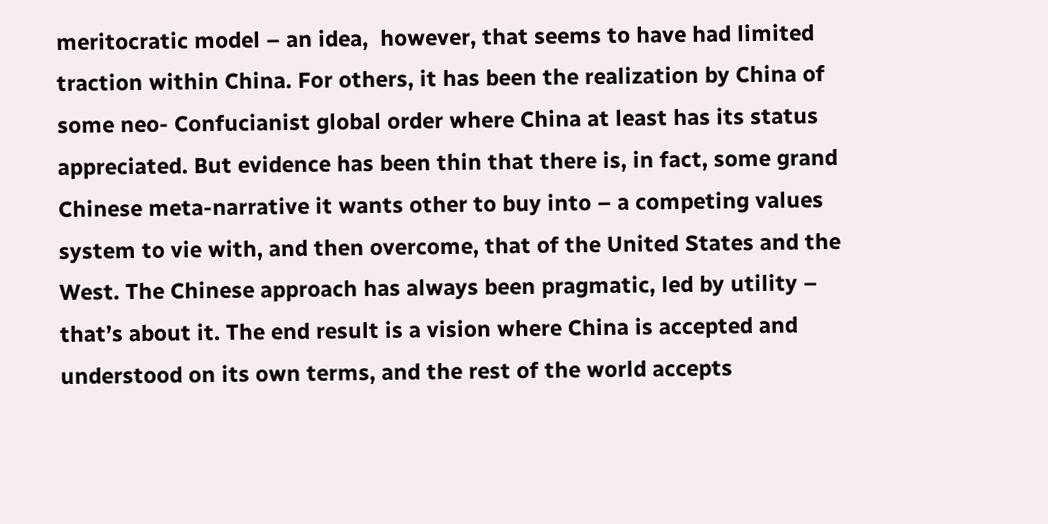meritocratic model – an idea,  however, that seems to have had limited traction within China. For others, it has been the realization by China of some neo- Confucianist global order where China at least has its status appreciated. But evidence has been thin that there is, in fact, some grand Chinese meta-narrative it wants other to buy into – a competing values system to vie with, and then overcome, that of the United States and the West. The Chinese approach has always been pragmatic, led by utility – that’s about it. The end result is a vision where China is accepted and understood on its own terms, and the rest of the world accepts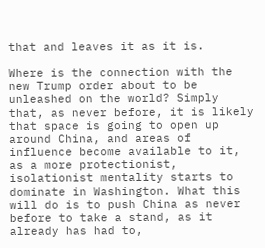that and leaves it as it is.

Where is the connection with the new Trump order about to be unleashed on the world? Simply that, as never before, it is likely that space is going to open up around China, and areas of influence become available to it, as a more protectionist, isolationist mentality starts to dominate in Washington. What this will do is to push China as never before to take a stand, as it already has had to,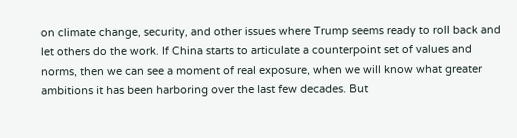on climate change, security, and other issues where Trump seems ready to roll back and let others do the work. If China starts to articulate a counterpoint set of values and norms, then we can see a moment of real exposure, when we will know what greater ambitions it has been harboring over the last few decades. But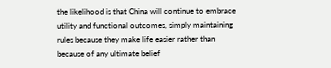the likelihood is that China will continue to embrace utility and functional outcomes, simply maintaining rules because they make life easier rather than because of any ultimate belief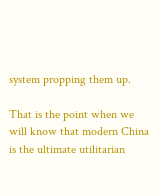system propping them up.

That is the point when we will know that modern China is the ultimate utilitarian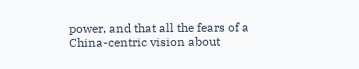power, and that all the fears of a China-centric vision about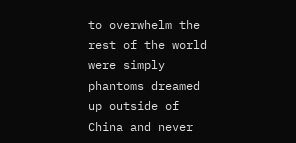to overwhelm the rest of the world were simply phantoms dreamed up outside of China and never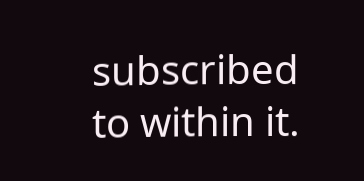subscribed to within it.